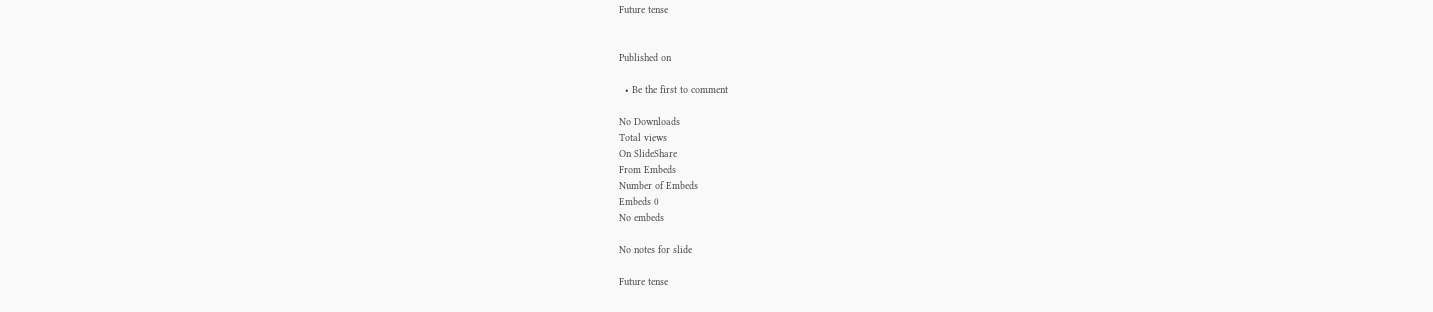Future tense


Published on

  • Be the first to comment

No Downloads
Total views
On SlideShare
From Embeds
Number of Embeds
Embeds 0
No embeds

No notes for slide

Future tense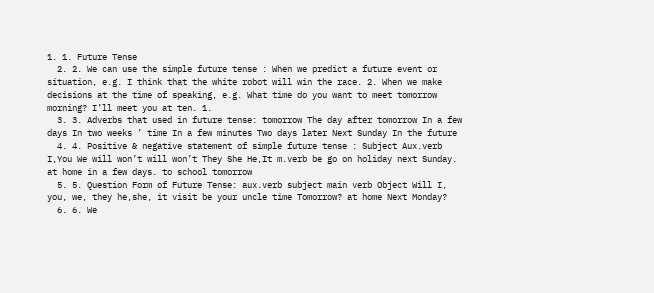1. 1. Future Tense
  2. 2. We can use the simple future tense : When we predict a future event or situation, e.g. I think that the white robot will win the race. 2. When we make decisions at the time of speaking, e.g. What time do you want to meet tomorrow morning? I’ll meet you at ten. 1.
  3. 3. Adverbs that used in future tense: tomorrow The day after tomorrow In a few days In two weeks ’ time In a few minutes Two days later Next Sunday In the future
  4. 4. Positive & negative statement of simple future tense : Subject Aux.verb I,You We will won’t will won’t They She He,It m.verb be go on holiday next Sunday. at home in a few days. to school tomorrow
  5. 5. Question Form of Future Tense: aux.verb subject main verb Object Will I, you, we, they he,she, it visit be your uncle time Tomorrow? at home Next Monday?
  6. 6. We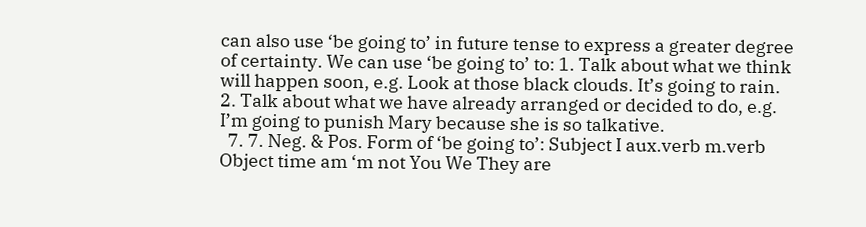can also use ‘be going to’ in future tense to express a greater degree of certainty. We can use ‘be going to’ to: 1. Talk about what we think will happen soon, e.g. Look at those black clouds. It’s going to rain. 2. Talk about what we have already arranged or decided to do, e.g. I’m going to punish Mary because she is so talkative.
  7. 7. Neg. & Pos. Form of ‘be going to’: Subject I aux.verb m.verb Object time am ‘m not You We They are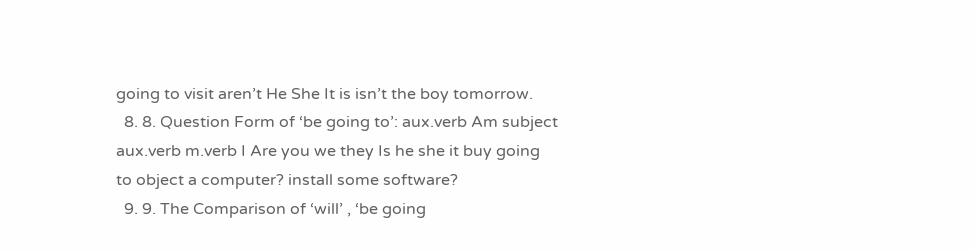going to visit aren’t He She It is isn’t the boy tomorrow.
  8. 8. Question Form of ‘be going to’: aux.verb Am subject aux.verb m.verb I Are you we they Is he she it buy going to object a computer? install some software?
  9. 9. The Comparison of ‘will’ , ‘be going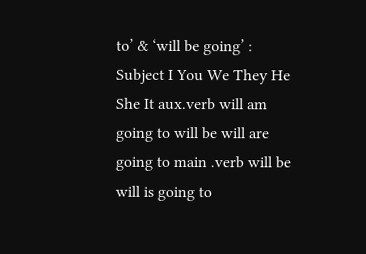to’ & ‘will be going’ : Subject I You We They He She It aux.verb will am going to will be will are going to main .verb will be will is going to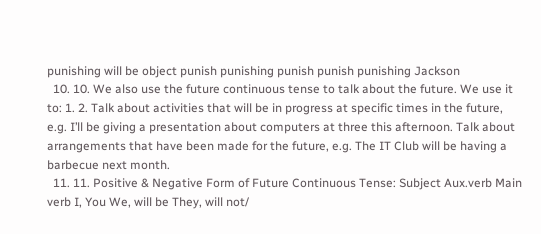punishing will be object punish punishing punish punish punishing Jackson
  10. 10. We also use the future continuous tense to talk about the future. We use it to: 1. 2. Talk about activities that will be in progress at specific times in the future, e.g. I’ll be giving a presentation about computers at three this afternoon. Talk about arrangements that have been made for the future, e.g. The IT Club will be having a barbecue next month.
  11. 11. Positive & Negative Form of Future Continuous Tense: Subject Aux.verb Main verb I, You We, will be They, will not/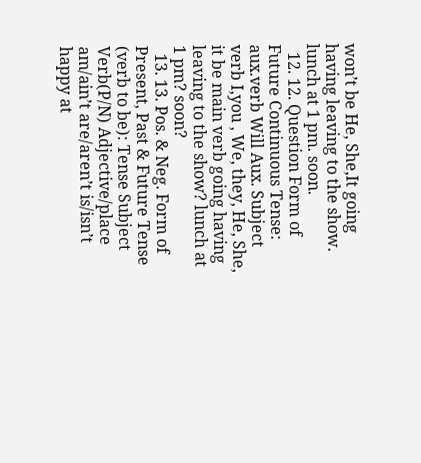won’t be He, She,It going having leaving to the show. lunch at 1 pm. soon.
  12. 12. Question Form of Future Continuous Tense: aux.verb Will Aux. Subject verb I,you , We, they, He, She, it be main verb going having leaving to the show? lunch at 1 pm? soon?
  13. 13. Pos. & Neg. Form of Present, Past & Future Tense (verb to be): Tense Subject Verb(P/N) Adjective/place am/ain’t are/aren’t is/isn’t happy at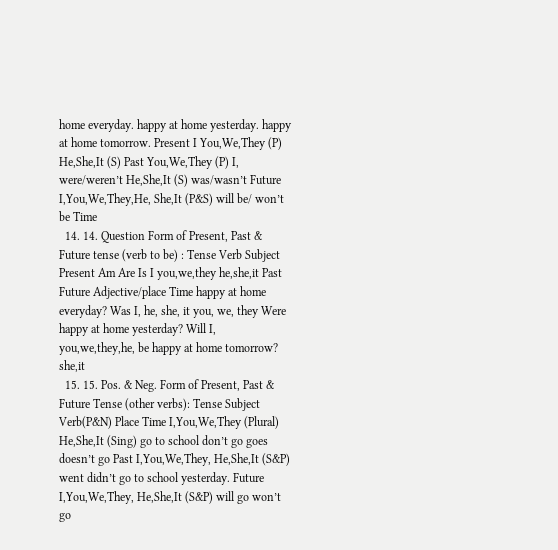home everyday. happy at home yesterday. happy at home tomorrow. Present I You,We,They (P) He,She,It (S) Past You,We,They (P) I, were/weren’t He,She,It (S) was/wasn’t Future I,You,We,They,He, She,It (P&S) will be/ won’t be Time
  14. 14. Question Form of Present, Past & Future tense (verb to be) : Tense Verb Subject Present Am Are Is I you,we,they he,she,it Past Future Adjective/place Time happy at home everyday? Was I, he, she, it you, we, they Were happy at home yesterday? Will I, you,we,they,he, be happy at home tomorrow? she,it
  15. 15. Pos. & Neg. Form of Present, Past & Future Tense (other verbs): Tense Subject Verb(P&N) Place Time I,You,We,They (Plural) He,She,It (Sing) go to school don’t go goes doesn’t go Past I,You,We,They, He,She,It (S&P) went didn’t go to school yesterday. Future I,You,We,They, He,She,It (S&P) will go won’t go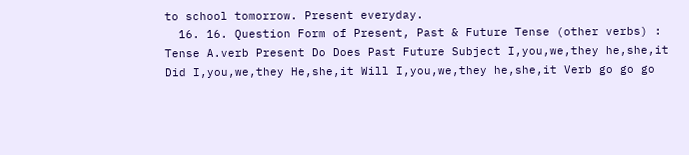to school tomorrow. Present everyday.
  16. 16. Question Form of Present, Past & Future Tense (other verbs) : Tense A.verb Present Do Does Past Future Subject I,you,we,they he,she,it Did I,you,we,they He,she,it Will I,you,we,they he,she,it Verb go go go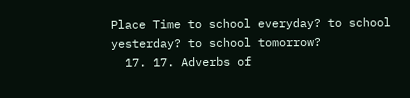Place Time to school everyday? to school yesterday? to school tomorrow?
  17. 17. Adverbs of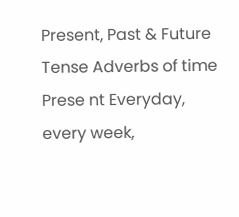Present, Past & Future Tense Adverbs of time Prese nt Everyday, every week,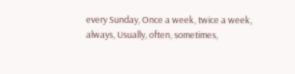every Sunday, Once a week, twice a week, always, Usually, often, sometimes,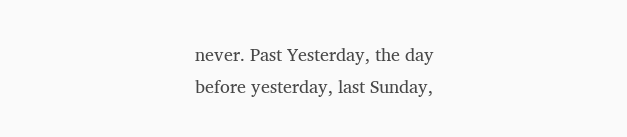never. Past Yesterday, the day before yesterday, last Sunday,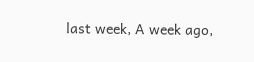last week, A week ago,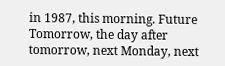in 1987, this morning. Future Tomorrow, the day after tomorrow, next Monday, next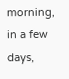morning, in a few days,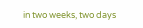in two weeks, two days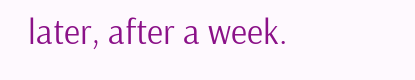later, after a week.